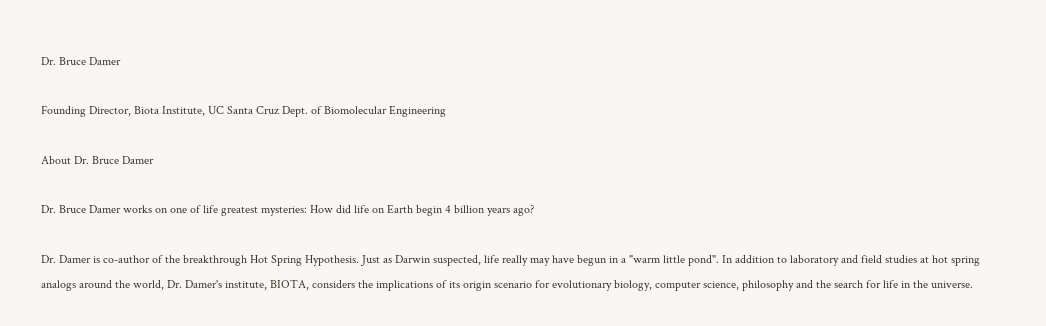Dr. Bruce Damer

Founding Director, Biota Institute, UC Santa Cruz Dept. of Biomolecular Engineering

About Dr. Bruce Damer

Dr. Bruce Damer works on one of life greatest mysteries: How did life on Earth begin 4 billion years ago?

Dr. Damer is co-author of the breakthrough Hot Spring Hypothesis. Just as Darwin suspected, life really may have begun in a "warm little pond". In addition to laboratory and field studies at hot spring analogs around the world, Dr. Damer's institute, BIOTA, considers the implications of its origin scenario for evolutionary biology, computer science, philosophy and the search for life in the universe.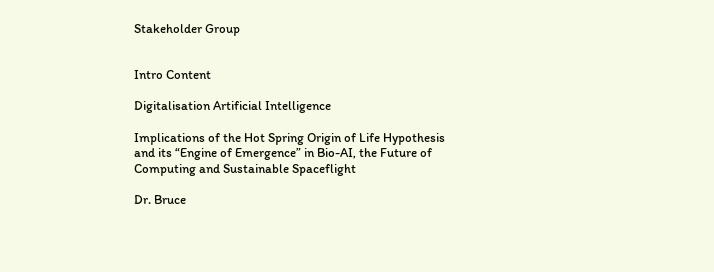Stakeholder Group


Intro Content

Digitalisation Artificial Intelligence

Implications of the Hot Spring Origin of Life Hypothesis and its “Engine of Emergence” in Bio-AI, the Future of Computing and Sustainable Spaceflight

Dr. Bruce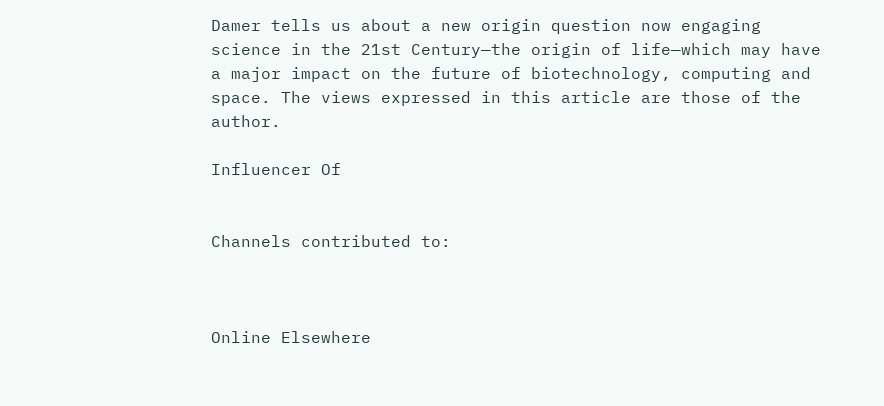Damer tells us about a new origin question now engaging science in the 21st Century—the origin of life—which may have a major impact on the future of biotechnology, computing and space. The views expressed in this article are those of the author.

Influencer Of


Channels contributed to:



Online Elsewhere